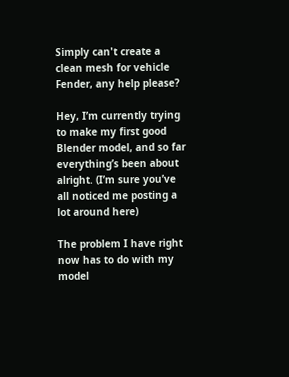Simply can't create a clean mesh for vehicle Fender, any help please?

Hey, I’m currently trying to make my first good Blender model, and so far everything’s been about alright. (I’m sure you’ve all noticed me posting a lot around here)

The problem I have right now has to do with my model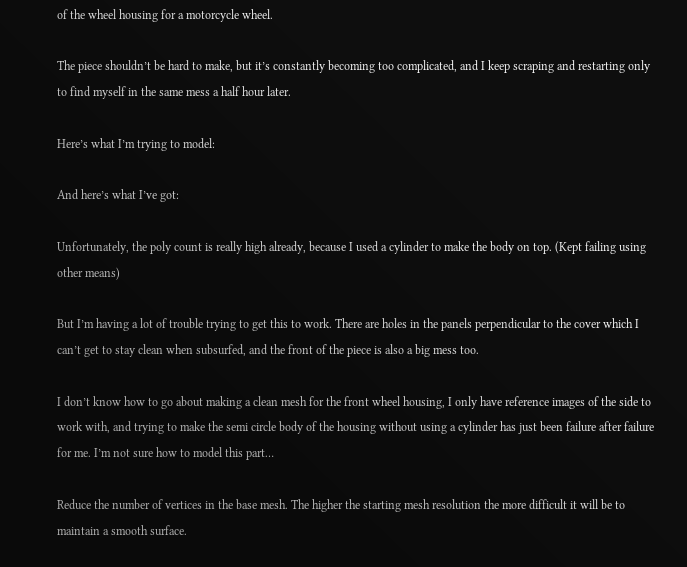of the wheel housing for a motorcycle wheel.

The piece shouldn’t be hard to make, but it’s constantly becoming too complicated, and I keep scraping and restarting only to find myself in the same mess a half hour later.

Here’s what I’m trying to model:

And here’s what I’ve got:

Unfortunately, the poly count is really high already, because I used a cylinder to make the body on top. (Kept failing using other means)

But I’m having a lot of trouble trying to get this to work. There are holes in the panels perpendicular to the cover which I can’t get to stay clean when subsurfed, and the front of the piece is also a big mess too.

I don’t know how to go about making a clean mesh for the front wheel housing, I only have reference images of the side to work with, and trying to make the semi circle body of the housing without using a cylinder has just been failure after failure for me. I’m not sure how to model this part…

Reduce the number of vertices in the base mesh. The higher the starting mesh resolution the more difficult it will be to maintain a smooth surface.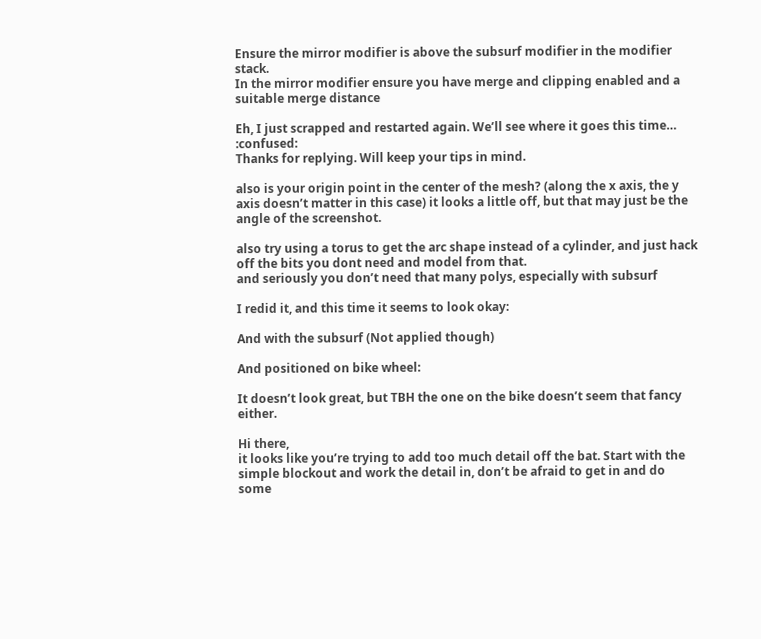Ensure the mirror modifier is above the subsurf modifier in the modifier stack.
In the mirror modifier ensure you have merge and clipping enabled and a suitable merge distance

Eh, I just scrapped and restarted again. We’ll see where it goes this time… :confused:
Thanks for replying. Will keep your tips in mind.

also is your origin point in the center of the mesh? (along the x axis, the y axis doesn’t matter in this case) it looks a little off, but that may just be the angle of the screenshot.

also try using a torus to get the arc shape instead of a cylinder, and just hack off the bits you dont need and model from that.
and seriously you don’t need that many polys, especially with subsurf

I redid it, and this time it seems to look okay:

And with the subsurf (Not applied though)

And positioned on bike wheel:

It doesn’t look great, but TBH the one on the bike doesn’t seem that fancy either.

Hi there,
it looks like you’re trying to add too much detail off the bat. Start with the simple blockout and work the detail in, don’t be afraid to get in and do some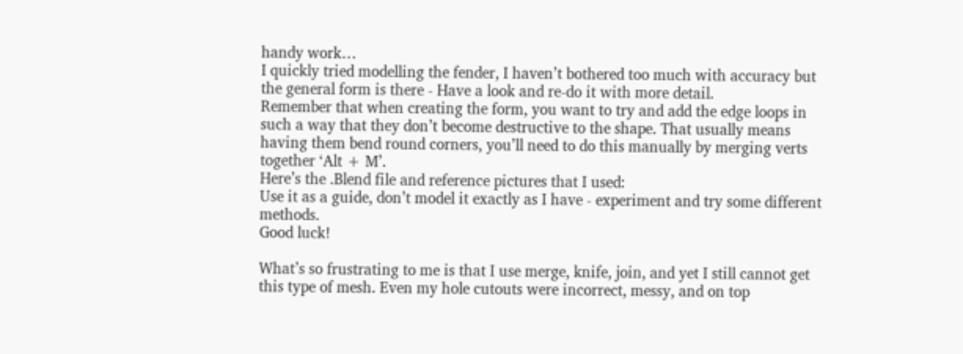handy work…
I quickly tried modelling the fender, I haven’t bothered too much with accuracy but the general form is there - Have a look and re-do it with more detail.
Remember that when creating the form, you want to try and add the edge loops in such a way that they don’t become destructive to the shape. That usually means having them bend round corners, you’ll need to do this manually by merging verts together ‘Alt + M’.
Here’s the .Blend file and reference pictures that I used:
Use it as a guide, don’t model it exactly as I have - experiment and try some different methods.
Good luck!

What’s so frustrating to me is that I use merge, knife, join, and yet I still cannot get this type of mesh. Even my hole cutouts were incorrect, messy, and on top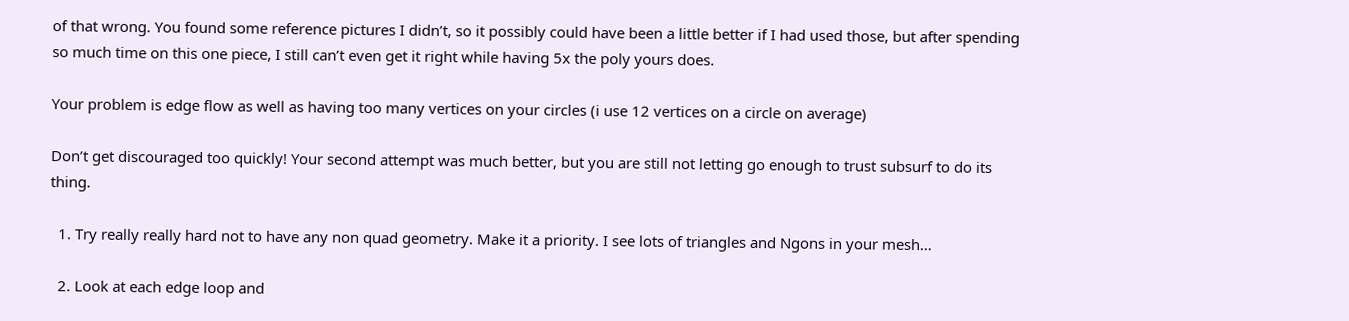of that wrong. You found some reference pictures I didn’t, so it possibly could have been a little better if I had used those, but after spending so much time on this one piece, I still can’t even get it right while having 5x the poly yours does.

Your problem is edge flow as well as having too many vertices on your circles (i use 12 vertices on a circle on average)

Don’t get discouraged too quickly! Your second attempt was much better, but you are still not letting go enough to trust subsurf to do its thing.

  1. Try really really hard not to have any non quad geometry. Make it a priority. I see lots of triangles and Ngons in your mesh…

  2. Look at each edge loop and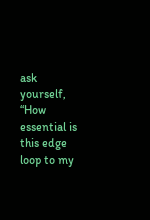ask yourself, “How essential is this edge loop to my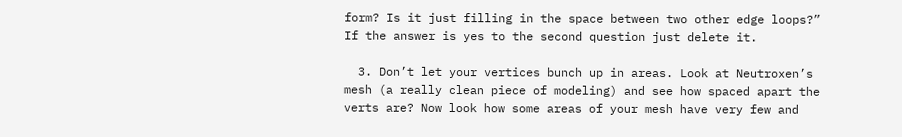form? Is it just filling in the space between two other edge loops?” If the answer is yes to the second question just delete it.

  3. Don’t let your vertices bunch up in areas. Look at Neutroxen’s mesh (a really clean piece of modeling) and see how spaced apart the verts are? Now look how some areas of your mesh have very few and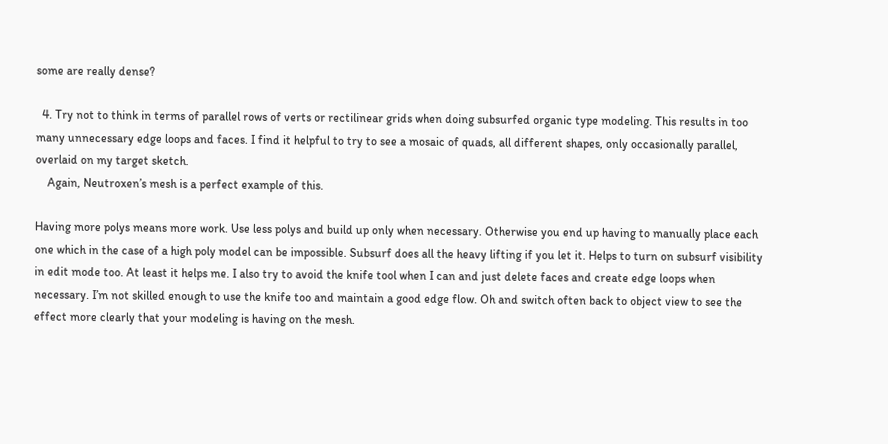some are really dense?

  4. Try not to think in terms of parallel rows of verts or rectilinear grids when doing subsurfed organic type modeling. This results in too many unnecessary edge loops and faces. I find it helpful to try to see a mosaic of quads, all different shapes, only occasionally parallel, overlaid on my target sketch.
    Again, Neutroxen’s mesh is a perfect example of this.

Having more polys means more work. Use less polys and build up only when necessary. Otherwise you end up having to manually place each one which in the case of a high poly model can be impossible. Subsurf does all the heavy lifting if you let it. Helps to turn on subsurf visibility in edit mode too. At least it helps me. I also try to avoid the knife tool when I can and just delete faces and create edge loops when necessary. I’m not skilled enough to use the knife too and maintain a good edge flow. Oh and switch often back to object view to see the effect more clearly that your modeling is having on the mesh.